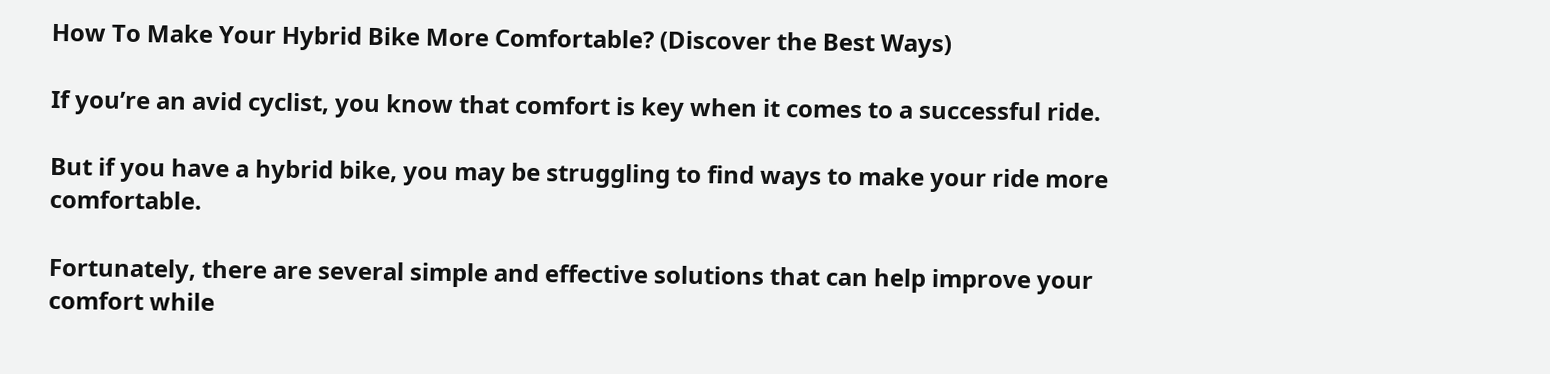How To Make Your Hybrid Bike More Comfortable? (Discover the Best Ways)

If you’re an avid cyclist, you know that comfort is key when it comes to a successful ride.

But if you have a hybrid bike, you may be struggling to find ways to make your ride more comfortable.

Fortunately, there are several simple and effective solutions that can help improve your comfort while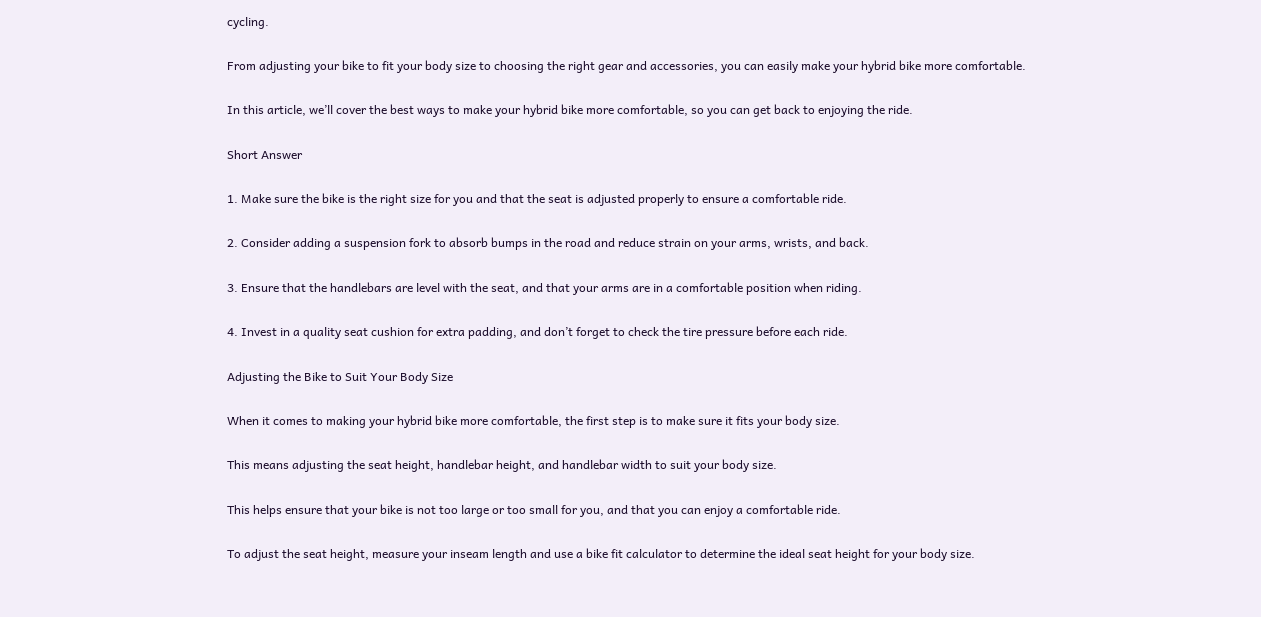cycling.

From adjusting your bike to fit your body size to choosing the right gear and accessories, you can easily make your hybrid bike more comfortable.

In this article, we’ll cover the best ways to make your hybrid bike more comfortable, so you can get back to enjoying the ride.

Short Answer

1. Make sure the bike is the right size for you and that the seat is adjusted properly to ensure a comfortable ride.

2. Consider adding a suspension fork to absorb bumps in the road and reduce strain on your arms, wrists, and back.

3. Ensure that the handlebars are level with the seat, and that your arms are in a comfortable position when riding.

4. Invest in a quality seat cushion for extra padding, and don’t forget to check the tire pressure before each ride.

Adjusting the Bike to Suit Your Body Size

When it comes to making your hybrid bike more comfortable, the first step is to make sure it fits your body size.

This means adjusting the seat height, handlebar height, and handlebar width to suit your body size.

This helps ensure that your bike is not too large or too small for you, and that you can enjoy a comfortable ride.

To adjust the seat height, measure your inseam length and use a bike fit calculator to determine the ideal seat height for your body size.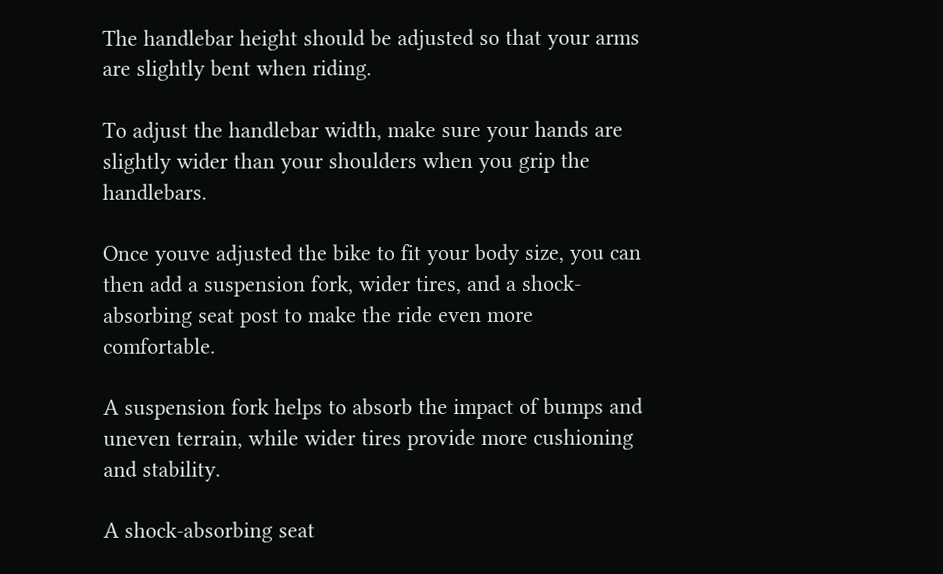The handlebar height should be adjusted so that your arms are slightly bent when riding.

To adjust the handlebar width, make sure your hands are slightly wider than your shoulders when you grip the handlebars.

Once youve adjusted the bike to fit your body size, you can then add a suspension fork, wider tires, and a shock-absorbing seat post to make the ride even more comfortable.

A suspension fork helps to absorb the impact of bumps and uneven terrain, while wider tires provide more cushioning and stability.

A shock-absorbing seat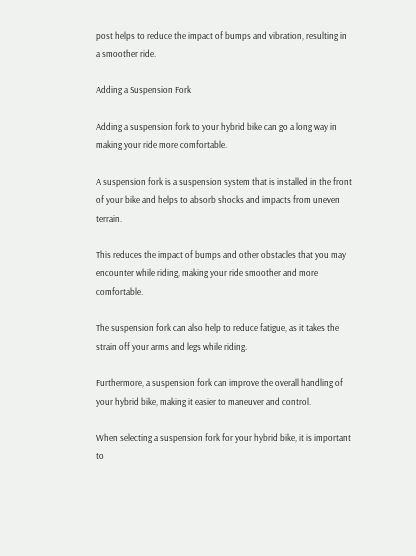post helps to reduce the impact of bumps and vibration, resulting in a smoother ride.

Adding a Suspension Fork

Adding a suspension fork to your hybrid bike can go a long way in making your ride more comfortable.

A suspension fork is a suspension system that is installed in the front of your bike and helps to absorb shocks and impacts from uneven terrain.

This reduces the impact of bumps and other obstacles that you may encounter while riding, making your ride smoother and more comfortable.

The suspension fork can also help to reduce fatigue, as it takes the strain off your arms and legs while riding.

Furthermore, a suspension fork can improve the overall handling of your hybrid bike, making it easier to maneuver and control.

When selecting a suspension fork for your hybrid bike, it is important to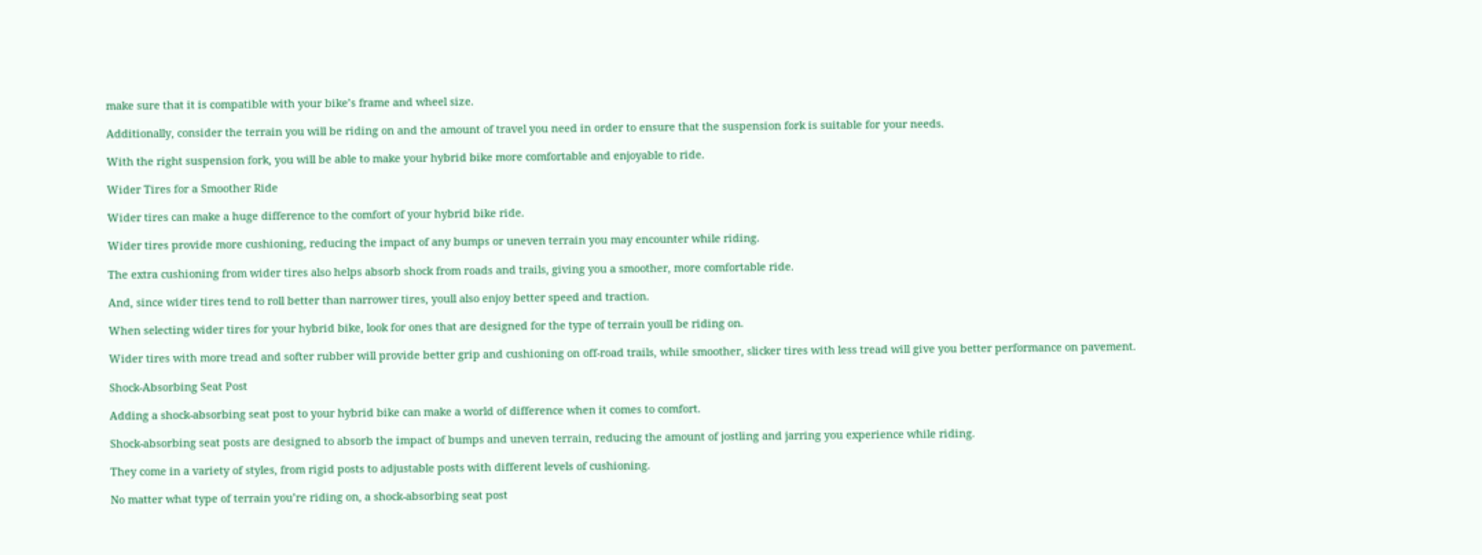make sure that it is compatible with your bike’s frame and wheel size.

Additionally, consider the terrain you will be riding on and the amount of travel you need in order to ensure that the suspension fork is suitable for your needs.

With the right suspension fork, you will be able to make your hybrid bike more comfortable and enjoyable to ride.

Wider Tires for a Smoother Ride

Wider tires can make a huge difference to the comfort of your hybrid bike ride.

Wider tires provide more cushioning, reducing the impact of any bumps or uneven terrain you may encounter while riding.

The extra cushioning from wider tires also helps absorb shock from roads and trails, giving you a smoother, more comfortable ride.

And, since wider tires tend to roll better than narrower tires, youll also enjoy better speed and traction.

When selecting wider tires for your hybrid bike, look for ones that are designed for the type of terrain youll be riding on.

Wider tires with more tread and softer rubber will provide better grip and cushioning on off-road trails, while smoother, slicker tires with less tread will give you better performance on pavement.

Shock-Absorbing Seat Post

Adding a shock-absorbing seat post to your hybrid bike can make a world of difference when it comes to comfort.

Shock-absorbing seat posts are designed to absorb the impact of bumps and uneven terrain, reducing the amount of jostling and jarring you experience while riding.

They come in a variety of styles, from rigid posts to adjustable posts with different levels of cushioning.

No matter what type of terrain you’re riding on, a shock-absorbing seat post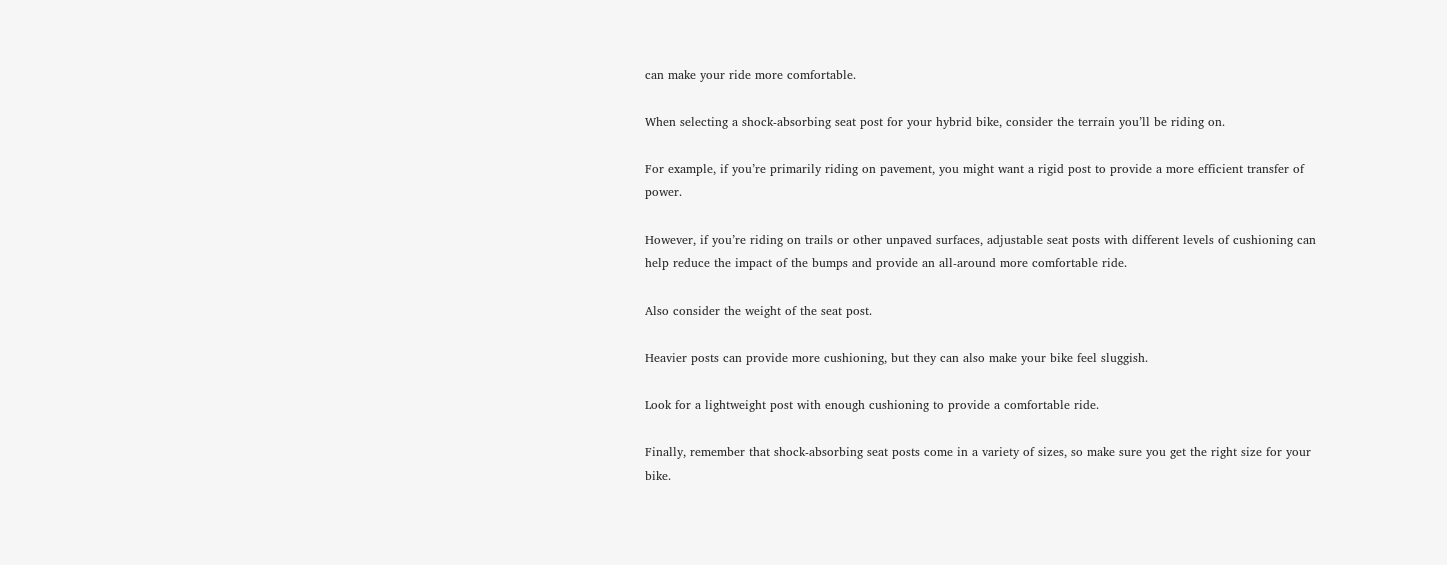can make your ride more comfortable.

When selecting a shock-absorbing seat post for your hybrid bike, consider the terrain you’ll be riding on.

For example, if you’re primarily riding on pavement, you might want a rigid post to provide a more efficient transfer of power.

However, if you’re riding on trails or other unpaved surfaces, adjustable seat posts with different levels of cushioning can help reduce the impact of the bumps and provide an all-around more comfortable ride.

Also consider the weight of the seat post.

Heavier posts can provide more cushioning, but they can also make your bike feel sluggish.

Look for a lightweight post with enough cushioning to provide a comfortable ride.

Finally, remember that shock-absorbing seat posts come in a variety of sizes, so make sure you get the right size for your bike.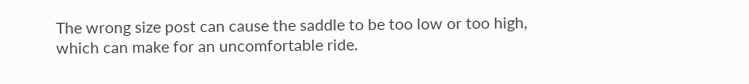The wrong size post can cause the saddle to be too low or too high, which can make for an uncomfortable ride.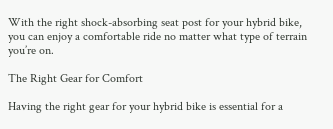With the right shock-absorbing seat post for your hybrid bike, you can enjoy a comfortable ride no matter what type of terrain you’re on.

The Right Gear for Comfort

Having the right gear for your hybrid bike is essential for a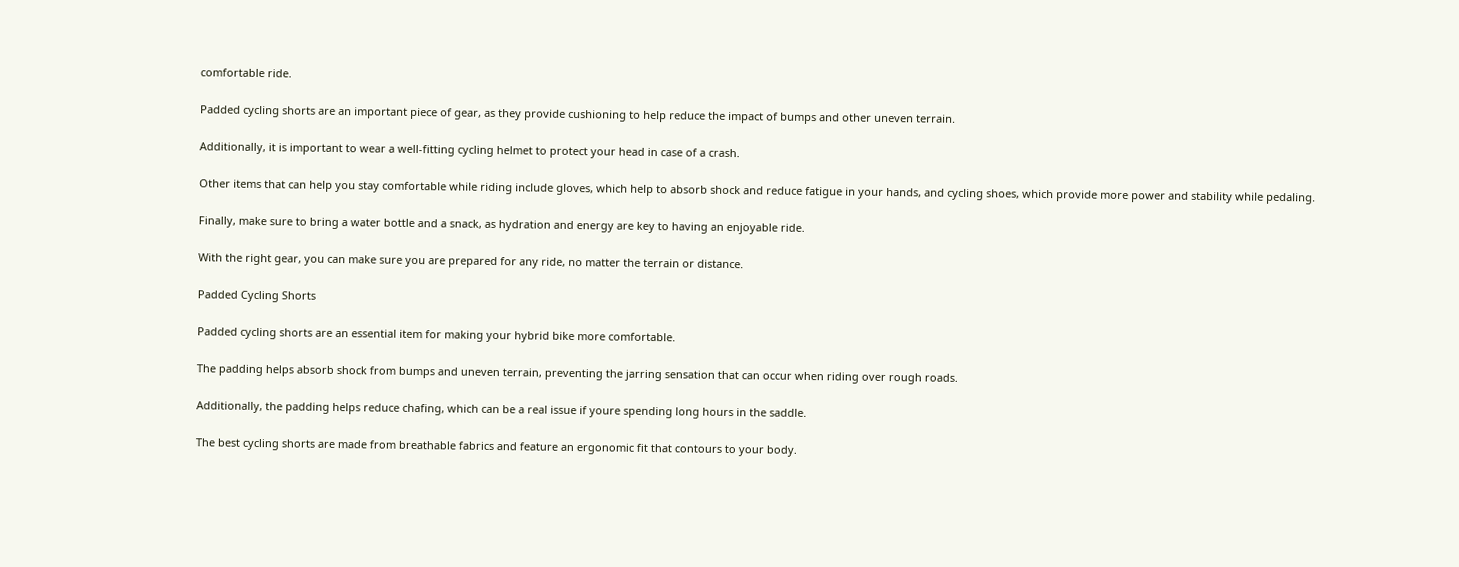comfortable ride.

Padded cycling shorts are an important piece of gear, as they provide cushioning to help reduce the impact of bumps and other uneven terrain.

Additionally, it is important to wear a well-fitting cycling helmet to protect your head in case of a crash.

Other items that can help you stay comfortable while riding include gloves, which help to absorb shock and reduce fatigue in your hands, and cycling shoes, which provide more power and stability while pedaling.

Finally, make sure to bring a water bottle and a snack, as hydration and energy are key to having an enjoyable ride.

With the right gear, you can make sure you are prepared for any ride, no matter the terrain or distance.

Padded Cycling Shorts

Padded cycling shorts are an essential item for making your hybrid bike more comfortable.

The padding helps absorb shock from bumps and uneven terrain, preventing the jarring sensation that can occur when riding over rough roads.

Additionally, the padding helps reduce chafing, which can be a real issue if youre spending long hours in the saddle.

The best cycling shorts are made from breathable fabrics and feature an ergonomic fit that contours to your body.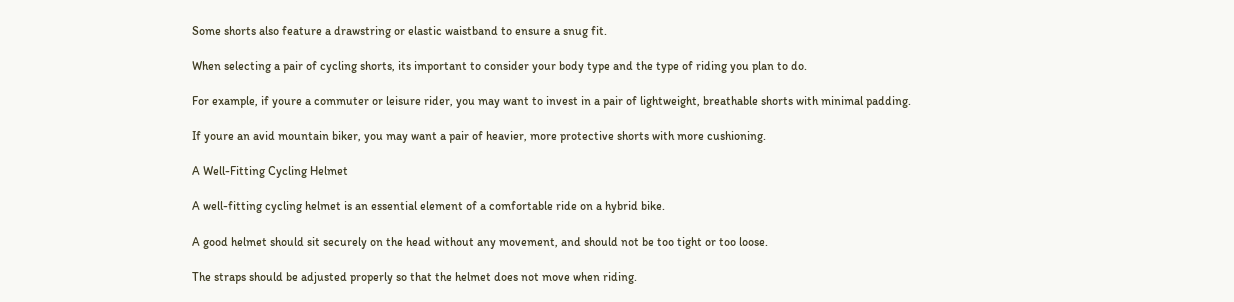Some shorts also feature a drawstring or elastic waistband to ensure a snug fit.

When selecting a pair of cycling shorts, its important to consider your body type and the type of riding you plan to do.

For example, if youre a commuter or leisure rider, you may want to invest in a pair of lightweight, breathable shorts with minimal padding.

If youre an avid mountain biker, you may want a pair of heavier, more protective shorts with more cushioning.

A Well-Fitting Cycling Helmet

A well-fitting cycling helmet is an essential element of a comfortable ride on a hybrid bike.

A good helmet should sit securely on the head without any movement, and should not be too tight or too loose.

The straps should be adjusted properly so that the helmet does not move when riding.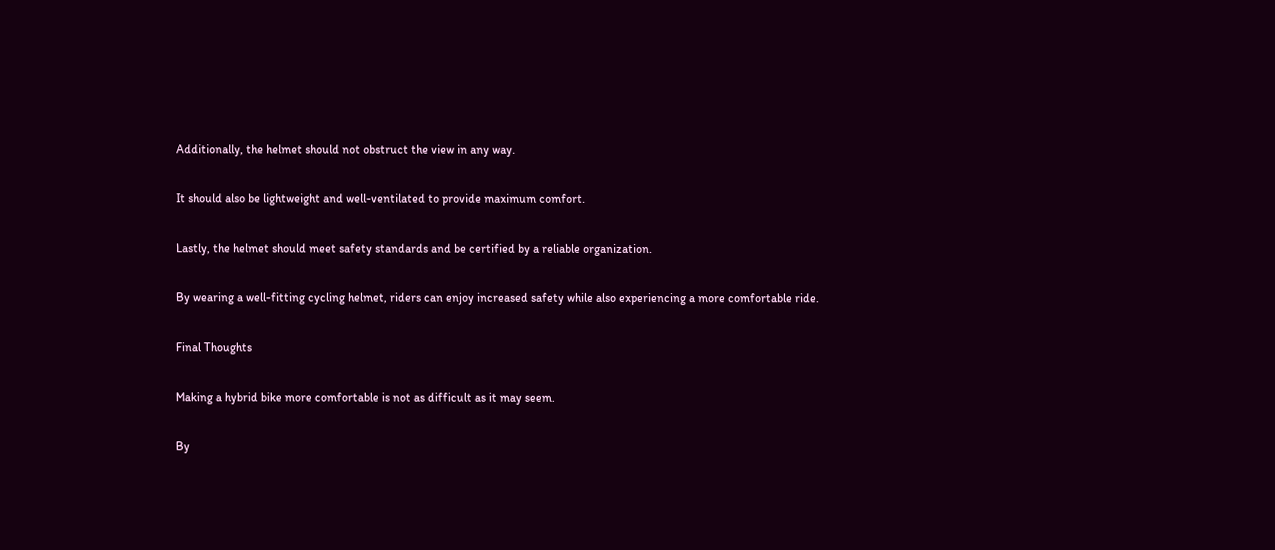Additionally, the helmet should not obstruct the view in any way.

It should also be lightweight and well-ventilated to provide maximum comfort.

Lastly, the helmet should meet safety standards and be certified by a reliable organization.

By wearing a well-fitting cycling helmet, riders can enjoy increased safety while also experiencing a more comfortable ride.

Final Thoughts

Making a hybrid bike more comfortable is not as difficult as it may seem.

By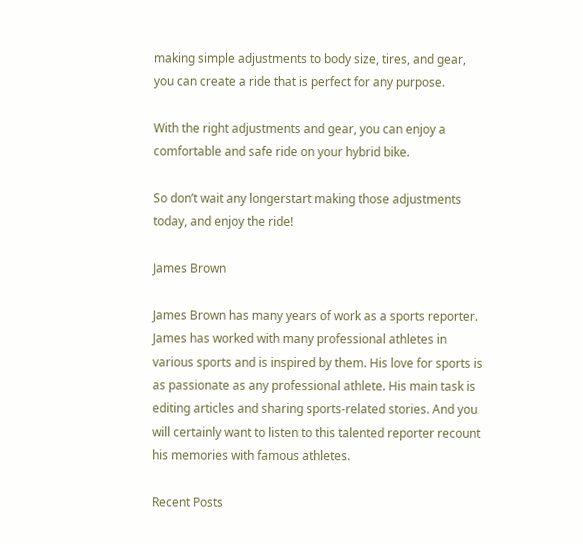making simple adjustments to body size, tires, and gear, you can create a ride that is perfect for any purpose.

With the right adjustments and gear, you can enjoy a comfortable and safe ride on your hybrid bike.

So don’t wait any longerstart making those adjustments today, and enjoy the ride!

James Brown

James Brown has many years of work as a sports reporter. James has worked with many professional athletes in various sports and is inspired by them. His love for sports is as passionate as any professional athlete. His main task is editing articles and sharing sports-related stories. And you will certainly want to listen to this talented reporter recount his memories with famous athletes.

Recent Posts